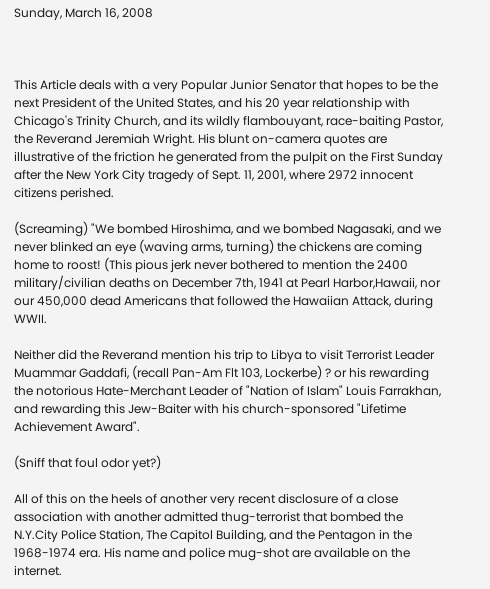Sunday, March 16, 2008



This Article deals with a very Popular Junior Senator that hopes to be the next President of the United States, and his 20 year relationship with Chicago's Trinity Church, and its wildly flambouyant, race-baiting Pastor, the Reverand Jeremiah Wright. His blunt on-camera quotes are illustrative of the friction he generated from the pulpit on the First Sunday after the New York City tragedy of Sept. 11, 2001, where 2972 innocent citizens perished.

(Screaming) "We bombed Hiroshima, and we bombed Nagasaki, and we never blinked an eye (waving arms, turning) the chickens are coming home to roost! (This pious jerk never bothered to mention the 2400 military/civilian deaths on December 7th, 1941 at Pearl Harbor,Hawaii, nor our 450,000 dead Americans that followed the Hawaiian Attack, during WWII.

Neither did the Reverand mention his trip to Libya to visit Terrorist Leader Muammar Gaddafi, (recall Pan-Am Flt 103, Lockerbe) ? or his rewarding the notorious Hate-Merchant Leader of "Nation of Islam" Louis Farrakhan, and rewarding this Jew-Baiter with his church-sponsored "Lifetime Achievement Award".

(Sniff that foul odor yet?)

All of this on the heels of another very recent disclosure of a close association with another admitted thug-terrorist that bombed the N.Y.City Police Station, The Capitol Building, and the Pentagon in the 1968-1974 era. His name and police mug-shot are available on the internet.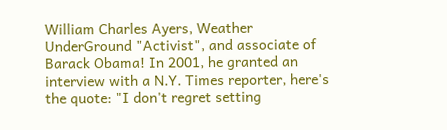William Charles Ayers, Weather UnderGround "Activist", and associate of Barack Obama! In 2001, he granted an interview with a N.Y. Times reporter, here's the quote: "I don't regret setting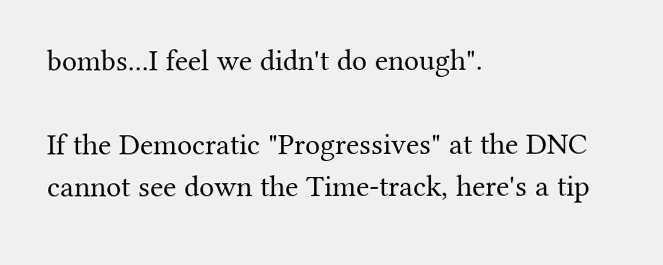bombs...I feel we didn't do enough".

If the Democratic "Progressives" at the DNC cannot see down the Time-track, here's a tip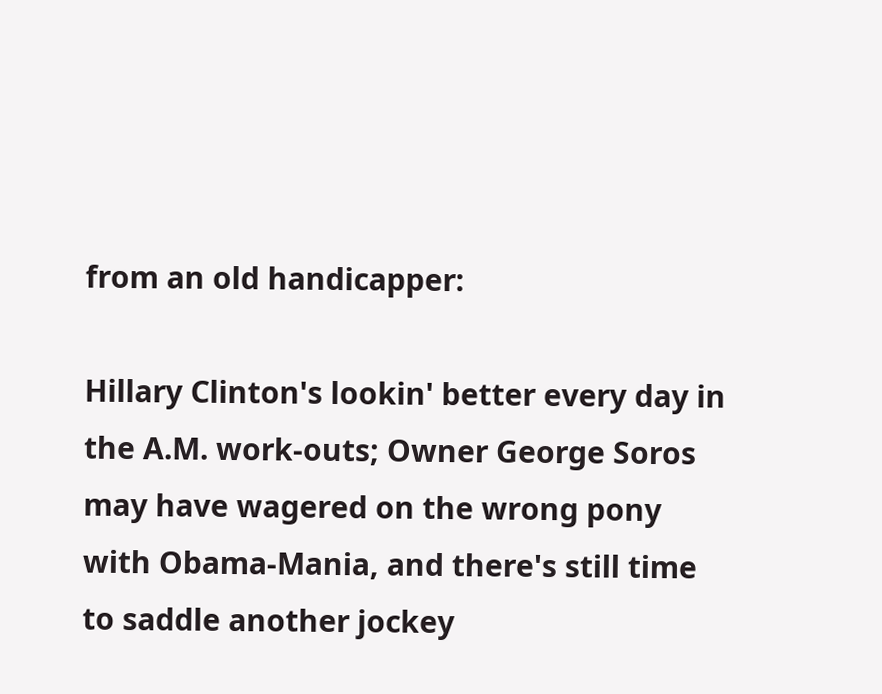from an old handicapper:

Hillary Clinton's lookin' better every day in the A.M. work-outs; Owner George Soros may have wagered on the wrong pony with Obama-Mania, and there's still time to saddle another jockey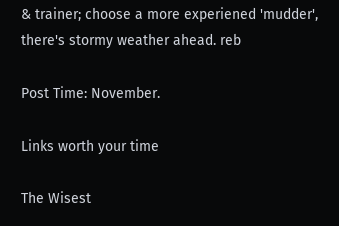& trainer; choose a more experiened 'mudder', there's stormy weather ahead. reb

Post Time: November.

Links worth your time

The Wisest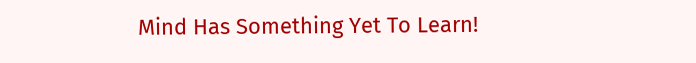Mind Has Something Yet To Learn!